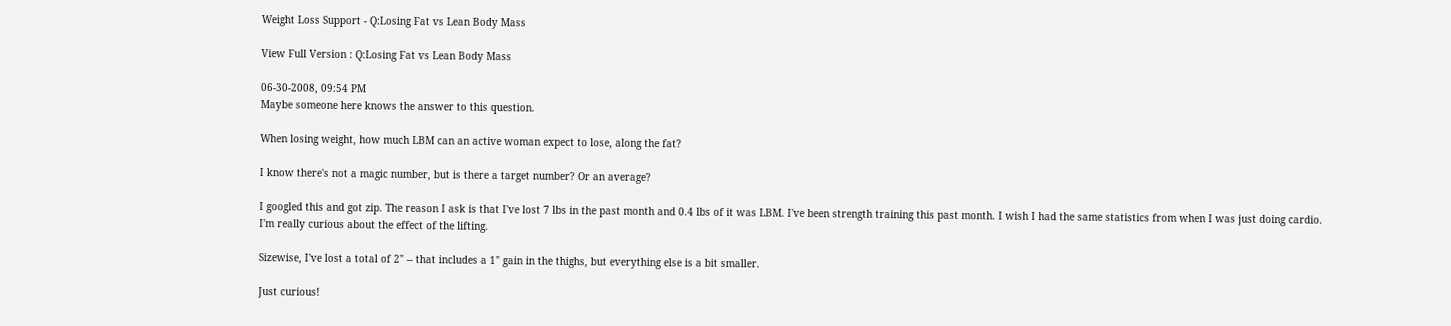Weight Loss Support - Q:Losing Fat vs Lean Body Mass

View Full Version : Q:Losing Fat vs Lean Body Mass

06-30-2008, 09:54 PM
Maybe someone here knows the answer to this question.

When losing weight, how much LBM can an active woman expect to lose, along the fat?

I know there's not a magic number, but is there a target number? Or an average?

I googled this and got zip. The reason I ask is that I've lost 7 lbs in the past month and 0.4 lbs of it was LBM. I've been strength training this past month. I wish I had the same statistics from when I was just doing cardio. I'm really curious about the effect of the lifting.

Sizewise, I've lost a total of 2" -- that includes a 1" gain in the thighs, but everything else is a bit smaller.

Just curious!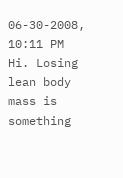06-30-2008, 10:11 PM
Hi. Losing lean body mass is something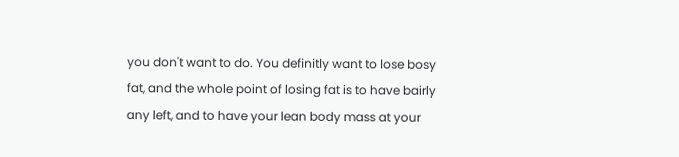you don't want to do. You definitly want to lose bosy fat, and the whole point of losing fat is to have bairly any left, and to have your lean body mass at your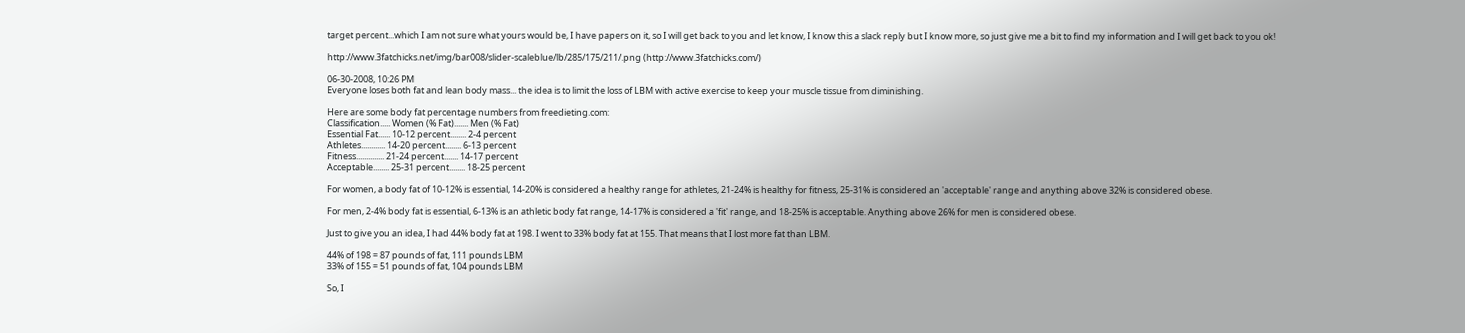target percent...which I am not sure what yours would be, I have papers on it, so I will get back to you and let know, I know this a slack reply but I know more, so just give me a bit to find my information and I will get back to you ok!

http://www.3fatchicks.net/img/bar008/slider-scaleblue/lb/285/175/211/.png (http://www.3fatchicks.com/)

06-30-2008, 10:26 PM
Everyone loses both fat and lean body mass... the idea is to limit the loss of LBM with active exercise to keep your muscle tissue from diminishing.

Here are some body fat percentage numbers from freedieting.com:
Classification..... Women (% Fat)....... Men (% Fat)
Essential Fat...... 10-12 percent........ 2-4 percent
Athletes............ 14-20 percent........ 6-13 percent
Fitness.............. 21-24 percent....... 14-17 percent
Acceptable........ 25-31 percent........ 18-25 percent

For women, a body fat of 10-12% is essential, 14-20% is considered a healthy range for athletes, 21-24% is healthy for fitness, 25-31% is considered an 'acceptable' range and anything above 32% is considered obese.

For men, 2-4% body fat is essential, 6-13% is an athletic body fat range, 14-17% is considered a 'fit' range, and 18-25% is acceptable. Anything above 26% for men is considered obese.

Just to give you an idea, I had 44% body fat at 198. I went to 33% body fat at 155. That means that I lost more fat than LBM.

44% of 198 = 87 pounds of fat, 111 pounds LBM
33% of 155 = 51 pounds of fat, 104 pounds LBM

So, I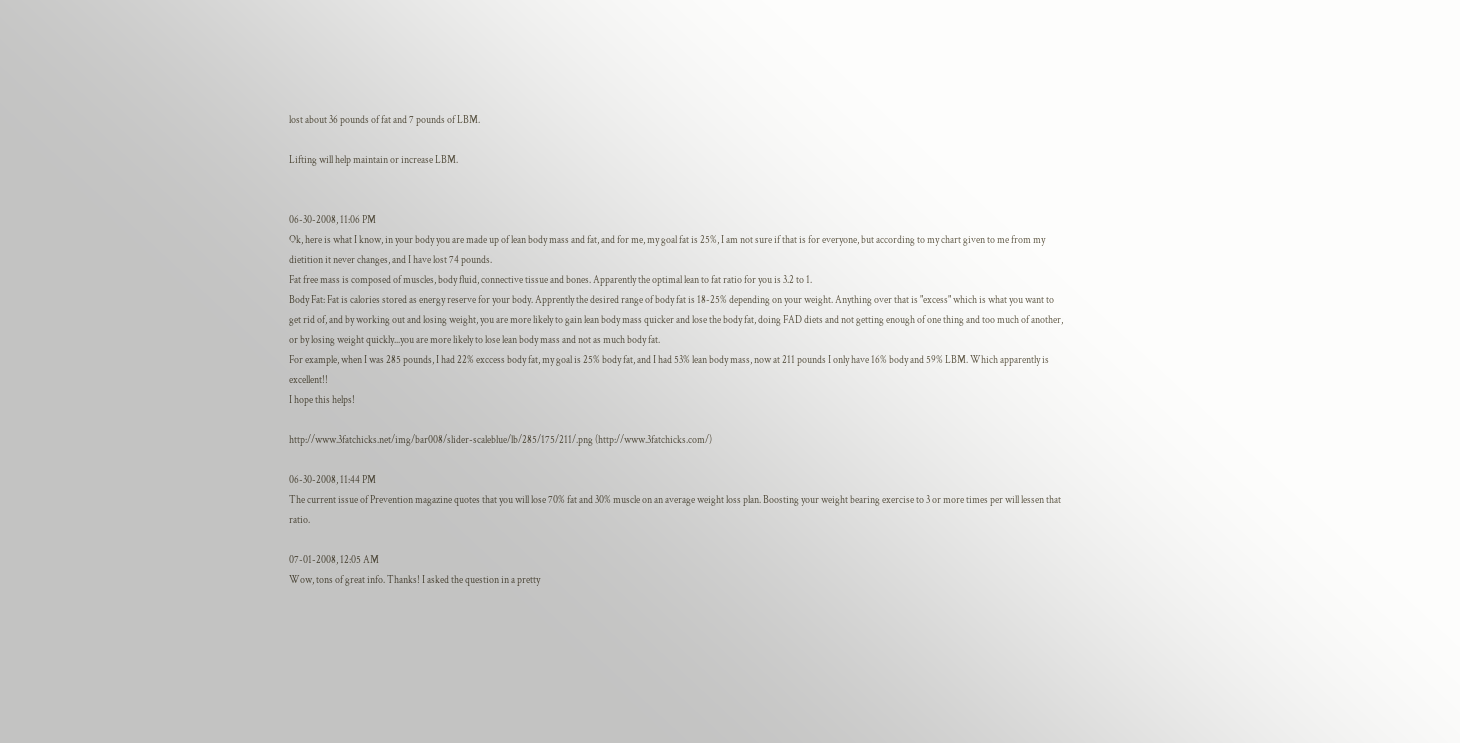lost about 36 pounds of fat and 7 pounds of LBM.

Lifting will help maintain or increase LBM.


06-30-2008, 11:06 PM
Ok, here is what I know, in your body you are made up of lean body mass and fat, and for me, my goal fat is 25%, I am not sure if that is for everyone, but according to my chart given to me from my dietition it never changes, and I have lost 74 pounds.
Fat free mass is composed of muscles, body fluid, connective tissue and bones. Apparently the optimal lean to fat ratio for you is 3.2 to 1.
Body Fat: Fat is calories stored as energy reserve for your body. Apprently the desired range of body fat is 18-25% depending on your weight. Anything over that is "excess" which is what you want to get rid of, and by working out and losing weight, you are more likely to gain lean body mass quicker and lose the body fat, doing FAD diets and not getting enough of one thing and too much of another, or by losing weight quickly...you are more likely to lose lean body mass and not as much body fat.
For example, when I was 285 pounds, I had 22% exccess body fat, my goal is 25% body fat, and I had 53% lean body mass, now at 211 pounds I only have 16% body and 59% LBM. Which apparently is excellent!!
I hope this helps!

http://www.3fatchicks.net/img/bar008/slider-scaleblue/lb/285/175/211/.png (http://www.3fatchicks.com/)

06-30-2008, 11:44 PM
The current issue of Prevention magazine quotes that you will lose 70% fat and 30% muscle on an average weight loss plan. Boosting your weight bearing exercise to 3 or more times per will lessen that ratio.

07-01-2008, 12:05 AM
Wow, tons of great info. Thanks! I asked the question in a pretty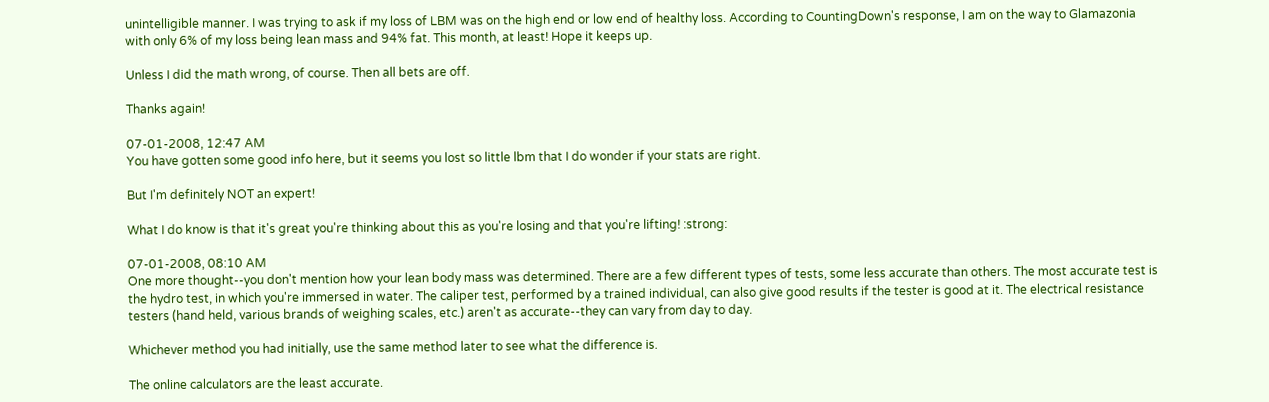unintelligible manner. I was trying to ask if my loss of LBM was on the high end or low end of healthy loss. According to CountingDown's response, I am on the way to Glamazonia with only 6% of my loss being lean mass and 94% fat. This month, at least! Hope it keeps up.

Unless I did the math wrong, of course. Then all bets are off.

Thanks again!

07-01-2008, 12:47 AM
You have gotten some good info here, but it seems you lost so little lbm that I do wonder if your stats are right.

But I'm definitely NOT an expert!

What I do know is that it's great you're thinking about this as you're losing and that you're lifting! :strong:

07-01-2008, 08:10 AM
One more thought--you don't mention how your lean body mass was determined. There are a few different types of tests, some less accurate than others. The most accurate test is the hydro test, in which you're immersed in water. The caliper test, performed by a trained individual, can also give good results if the tester is good at it. The electrical resistance testers (hand held, various brands of weighing scales, etc.) aren't as accurate--they can vary from day to day.

Whichever method you had initially, use the same method later to see what the difference is.

The online calculators are the least accurate.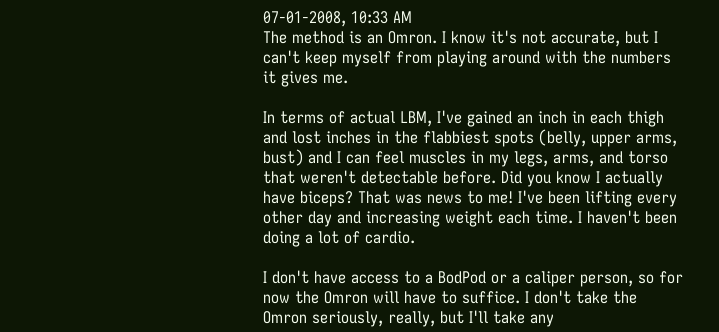07-01-2008, 10:33 AM
The method is an Omron. I know it's not accurate, but I can't keep myself from playing around with the numbers it gives me.

In terms of actual LBM, I've gained an inch in each thigh and lost inches in the flabbiest spots (belly, upper arms, bust) and I can feel muscles in my legs, arms, and torso that weren't detectable before. Did you know I actually have biceps? That was news to me! I've been lifting every other day and increasing weight each time. I haven't been doing a lot of cardio.

I don't have access to a BodPod or a caliper person, so for now the Omron will have to suffice. I don't take the Omron seriously, really, but I'll take any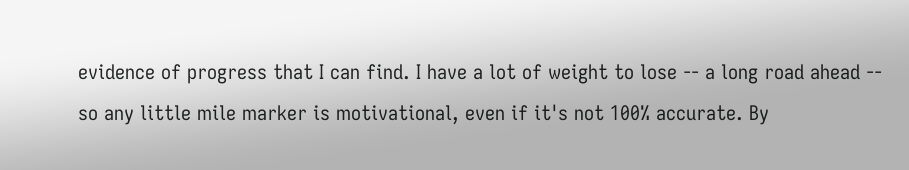evidence of progress that I can find. I have a lot of weight to lose -- a long road ahead -- so any little mile marker is motivational, even if it's not 100% accurate. By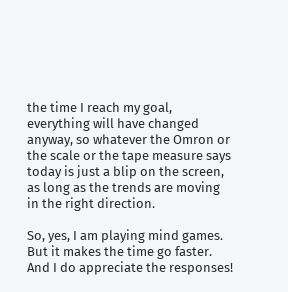the time I reach my goal, everything will have changed anyway, so whatever the Omron or the scale or the tape measure says today is just a blip on the screen, as long as the trends are moving in the right direction.

So, yes, I am playing mind games. But it makes the time go faster. And I do appreciate the responses!